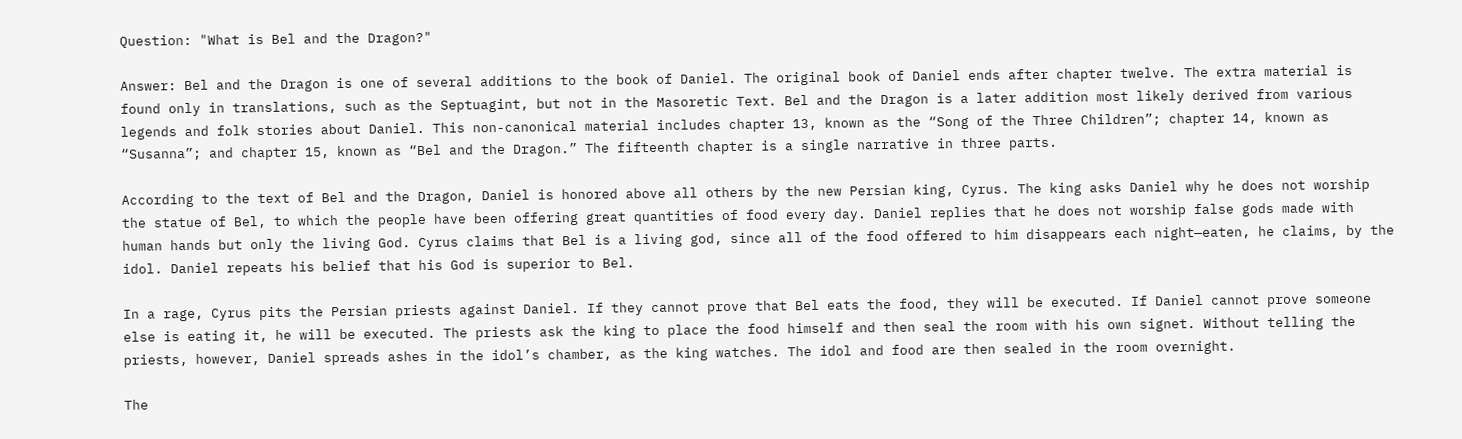Question: "What is Bel and the Dragon?"

Answer: Bel and the Dragon is one of several additions to the book of Daniel. The original book of Daniel ends after chapter twelve. The extra material is found only in translations, such as the Septuagint, but not in the Masoretic Text. Bel and the Dragon is a later addition most likely derived from various legends and folk stories about Daniel. This non-canonical material includes chapter 13, known as the “Song of the Three Children”; chapter 14, known as “Susanna”; and chapter 15, known as “Bel and the Dragon.” The fifteenth chapter is a single narrative in three parts.

According to the text of Bel and the Dragon, Daniel is honored above all others by the new Persian king, Cyrus. The king asks Daniel why he does not worship the statue of Bel, to which the people have been offering great quantities of food every day. Daniel replies that he does not worship false gods made with human hands but only the living God. Cyrus claims that Bel is a living god, since all of the food offered to him disappears each night—eaten, he claims, by the idol. Daniel repeats his belief that his God is superior to Bel.

In a rage, Cyrus pits the Persian priests against Daniel. If they cannot prove that Bel eats the food, they will be executed. If Daniel cannot prove someone else is eating it, he will be executed. The priests ask the king to place the food himself and then seal the room with his own signet. Without telling the priests, however, Daniel spreads ashes in the idol’s chamber, as the king watches. The idol and food are then sealed in the room overnight.

The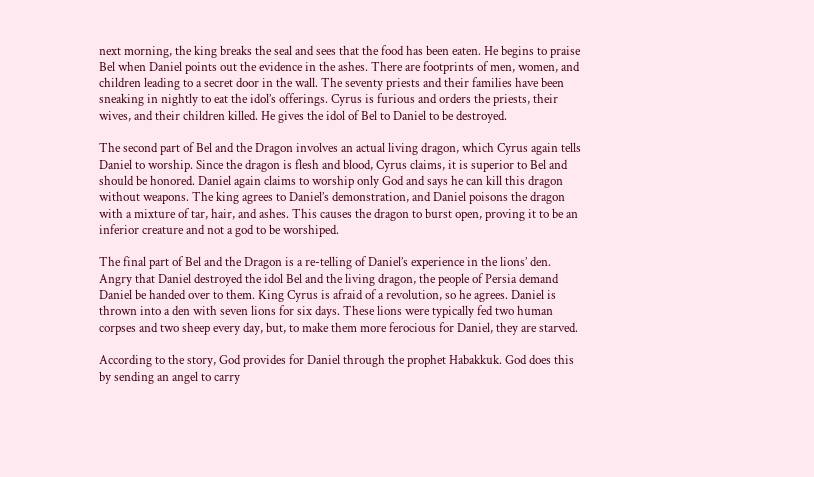next morning, the king breaks the seal and sees that the food has been eaten. He begins to praise Bel when Daniel points out the evidence in the ashes. There are footprints of men, women, and children leading to a secret door in the wall. The seventy priests and their families have been sneaking in nightly to eat the idol’s offerings. Cyrus is furious and orders the priests, their wives, and their children killed. He gives the idol of Bel to Daniel to be destroyed.

The second part of Bel and the Dragon involves an actual living dragon, which Cyrus again tells Daniel to worship. Since the dragon is flesh and blood, Cyrus claims, it is superior to Bel and should be honored. Daniel again claims to worship only God and says he can kill this dragon without weapons. The king agrees to Daniel’s demonstration, and Daniel poisons the dragon with a mixture of tar, hair, and ashes. This causes the dragon to burst open, proving it to be an inferior creature and not a god to be worshiped.

The final part of Bel and the Dragon is a re-telling of Daniel’s experience in the lions’ den. Angry that Daniel destroyed the idol Bel and the living dragon, the people of Persia demand Daniel be handed over to them. King Cyrus is afraid of a revolution, so he agrees. Daniel is thrown into a den with seven lions for six days. These lions were typically fed two human corpses and two sheep every day, but, to make them more ferocious for Daniel, they are starved.

According to the story, God provides for Daniel through the prophet Habakkuk. God does this by sending an angel to carry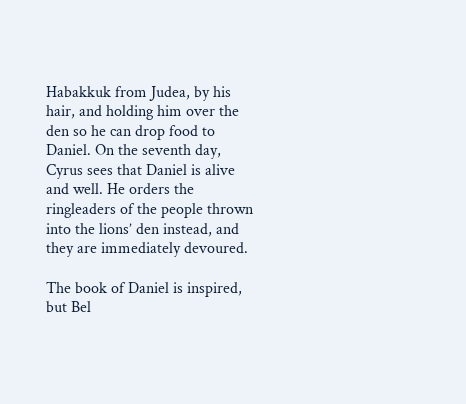Habakkuk from Judea, by his hair, and holding him over the den so he can drop food to Daniel. On the seventh day, Cyrus sees that Daniel is alive and well. He orders the ringleaders of the people thrown into the lions’ den instead, and they are immediately devoured.

The book of Daniel is inspired, but Bel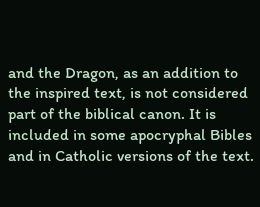and the Dragon, as an addition to the inspired text, is not considered part of the biblical canon. It is included in some apocryphal Bibles and in Catholic versions of the text.